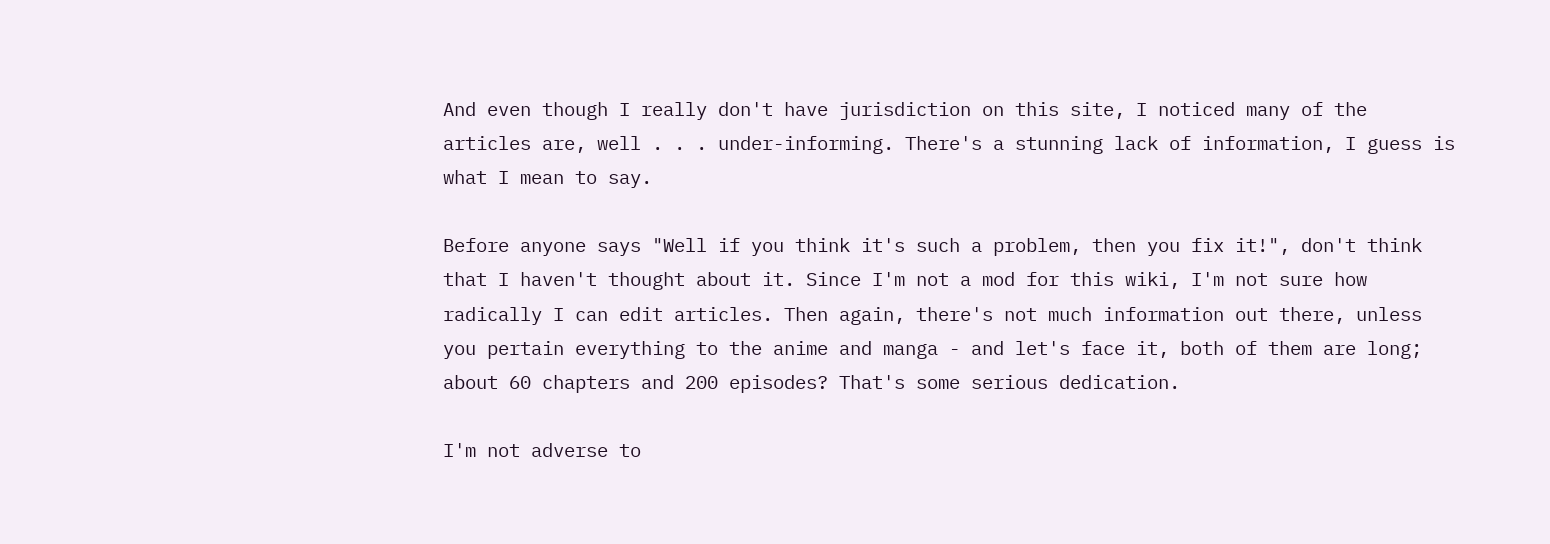And even though I really don't have jurisdiction on this site, I noticed many of the articles are, well . . . under-informing. There's a stunning lack of information, I guess is what I mean to say.

Before anyone says "Well if you think it's such a problem, then you fix it!", don't think that I haven't thought about it. Since I'm not a mod for this wiki, I'm not sure how radically I can edit articles. Then again, there's not much information out there, unless you pertain everything to the anime and manga - and let's face it, both of them are long; about 60 chapters and 200 episodes? That's some serious dedication.

I'm not adverse to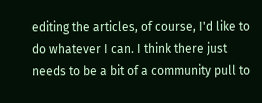editing the articles, of course, I'd like to do whatever I can. I think there just needs to be a bit of a community pull to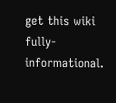get this wiki fully-informational.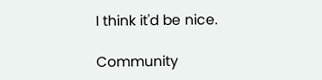I think it'd be nice.

Community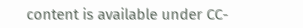content is available under CC-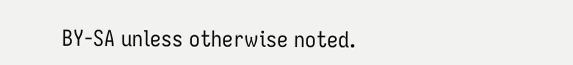BY-SA unless otherwise noted.